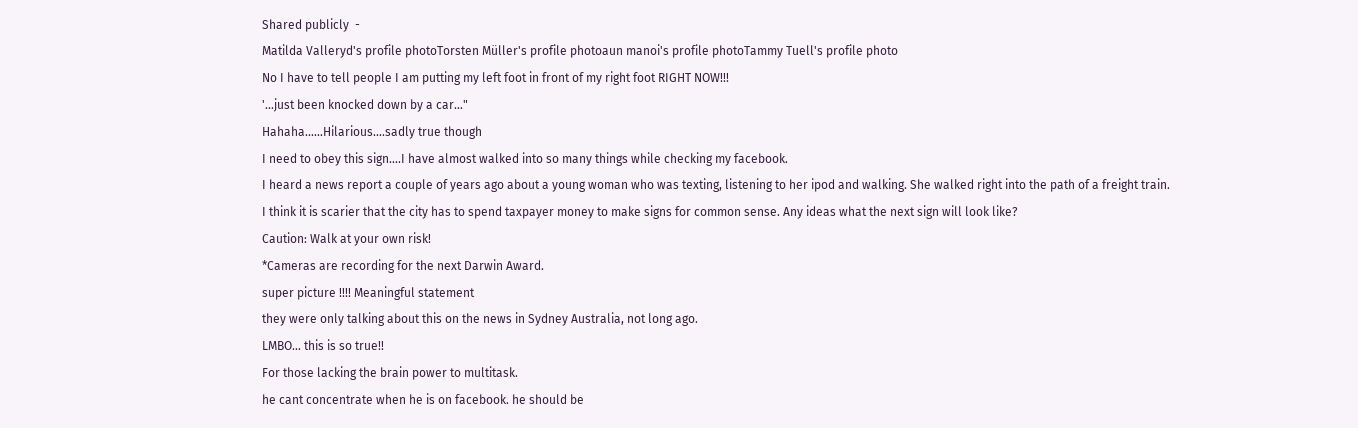Shared publicly  -
Matilda Valleryd's profile photoTorsten Müller's profile photoaun manoi's profile photoTammy Tuell's profile photo
No I have to tell people I am putting my left foot in front of my right foot RIGHT NOW!!!
'...just been knocked down by a car..."
Hahaha......Hilarious....sadly true though
I need to obey this sign....I have almost walked into so many things while checking my facebook.
I heard a news report a couple of years ago about a young woman who was texting, listening to her ipod and walking. She walked right into the path of a freight train.
I think it is scarier that the city has to spend taxpayer money to make signs for common sense. Any ideas what the next sign will look like?
Caution: Walk at your own risk!
*Cameras are recording for the next Darwin Award.
super picture !!!! Meaningful statement
they were only talking about this on the news in Sydney Australia, not long ago.
LMBO... this is so true!!
For those lacking the brain power to multitask.
he cant concentrate when he is on facebook. he should be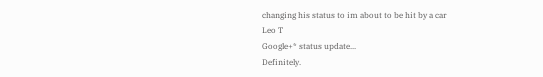changing his status to im about to be hit by a car
Leo T
Google+* status update...
Definitely.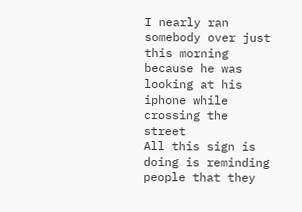I nearly ran somebody over just this morning because he was looking at his iphone while crossing the street
All this sign is doing is reminding people that they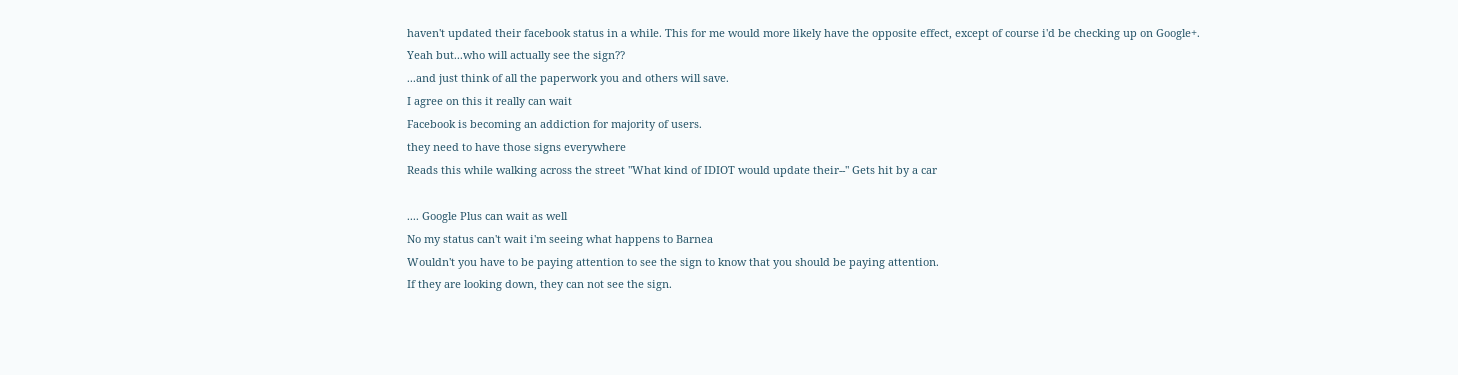haven't updated their facebook status in a while. This for me would more likely have the opposite effect, except of course i'd be checking up on Google+.
Yeah but...who will actually see the sign??
...and just think of all the paperwork you and others will save.
I agree on this it really can wait
Facebook is becoming an addiction for majority of users.
they need to have those signs everywhere
Reads this while walking across the street "What kind of IDIOT would update their--" Gets hit by a car

.... Google Plus can wait as well
No my status can't wait i'm seeing what happens to Barnea
Wouldn't you have to be paying attention to see the sign to know that you should be paying attention.
If they are looking down, they can not see the sign.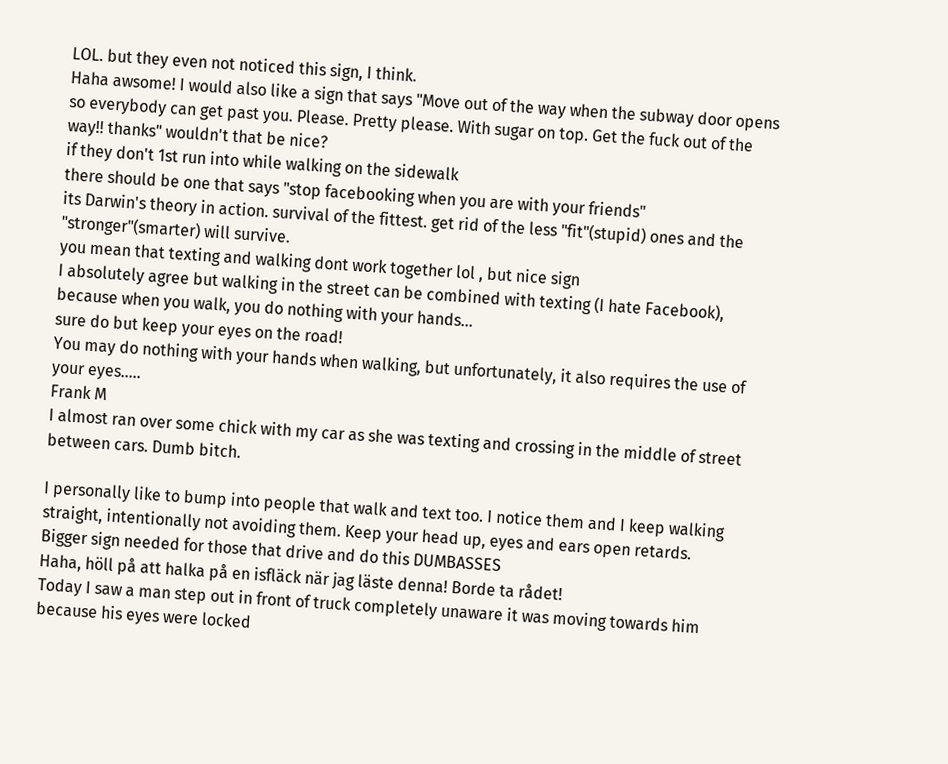LOL. but they even not noticed this sign, I think.
Haha awsome! I would also like a sign that says "Move out of the way when the subway door opens so everybody can get past you. Please. Pretty please. With sugar on top. Get the fuck out of the way!! thanks" wouldn't that be nice?
if they don't 1st run into while walking on the sidewalk
there should be one that says "stop facebooking when you are with your friends"
its Darwin's theory in action. survival of the fittest. get rid of the less "fit"(stupid) ones and the "stronger"(smarter) will survive.
you mean that texting and walking dont work together lol , but nice sign
I absolutely agree but walking in the street can be combined with texting (I hate Facebook), because when you walk, you do nothing with your hands...
sure do but keep your eyes on the road!
You may do nothing with your hands when walking, but unfortunately, it also requires the use of your eyes.....
Frank M
I almost ran over some chick with my car as she was texting and crossing in the middle of street between cars. Dumb bitch.

I personally like to bump into people that walk and text too. I notice them and I keep walking straight, intentionally not avoiding them. Keep your head up, eyes and ears open retards.
Bigger sign needed for those that drive and do this DUMBASSES
Haha, höll på att halka på en isfläck när jag läste denna! Borde ta rådet!
Today I saw a man step out in front of truck completely unaware it was moving towards him because his eyes were locked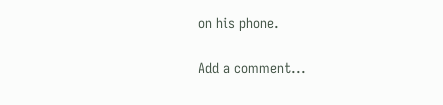on his phone.

Add a comment...